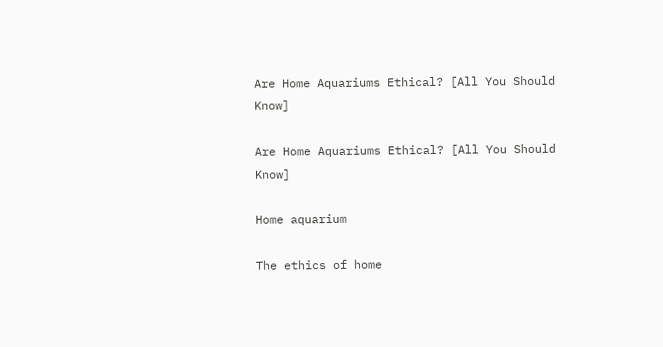Are Home Aquariums Ethical? [All You Should Know]

Are Home Aquariums Ethical? [All You Should Know]

Home aquarium

The ethics of home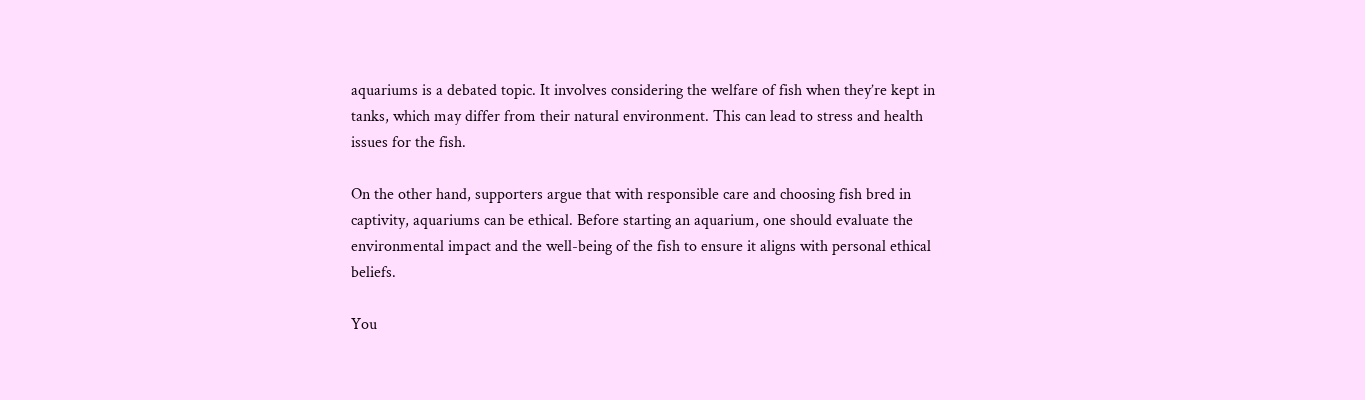aquariums is a debated topic. It involves considering the welfare of fish when they’re kept in tanks, which may differ from their natural environment. This can lead to stress and health issues for the fish.

On the other hand, supporters argue that with responsible care and choosing fish bred in captivity, aquariums can be ethical. Before starting an aquarium, one should evaluate the environmental impact and the well-being of the fish to ensure it aligns with personal ethical beliefs.

You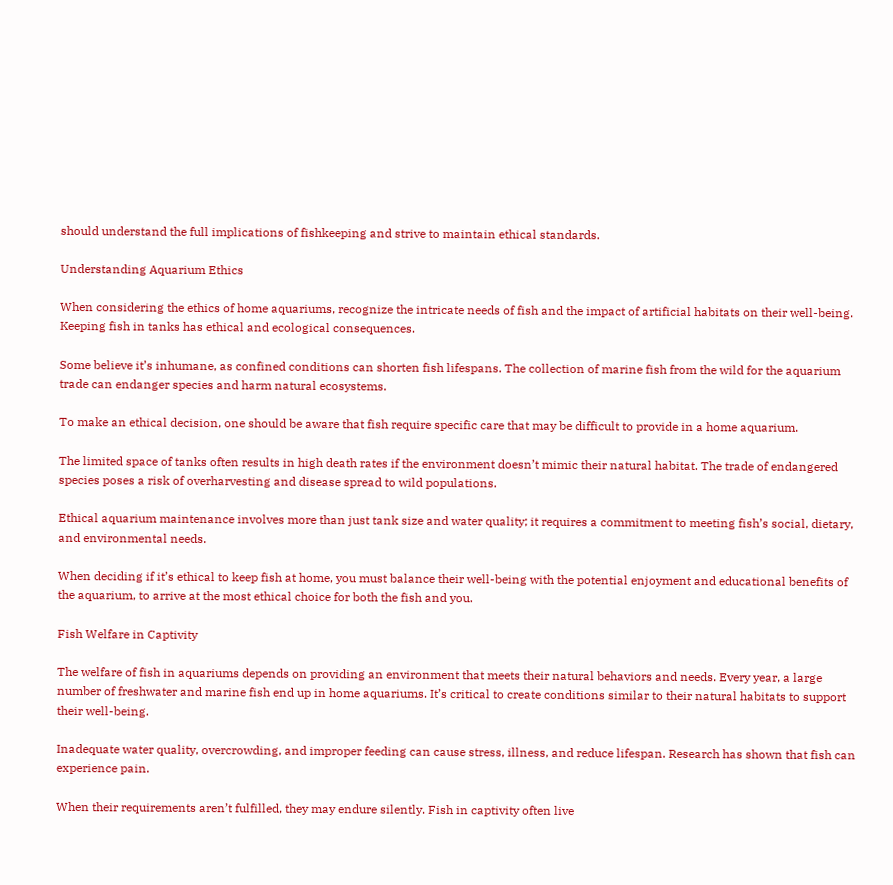should understand the full implications of fishkeeping and strive to maintain ethical standards.

Understanding Aquarium Ethics

When considering the ethics of home aquariums, recognize the intricate needs of fish and the impact of artificial habitats on their well-being. Keeping fish in tanks has ethical and ecological consequences.

Some believe it’s inhumane, as confined conditions can shorten fish lifespans. The collection of marine fish from the wild for the aquarium trade can endanger species and harm natural ecosystems.

To make an ethical decision, one should be aware that fish require specific care that may be difficult to provide in a home aquarium.

The limited space of tanks often results in high death rates if the environment doesn’t mimic their natural habitat. The trade of endangered species poses a risk of overharvesting and disease spread to wild populations.

Ethical aquarium maintenance involves more than just tank size and water quality; it requires a commitment to meeting fish’s social, dietary, and environmental needs.

When deciding if it’s ethical to keep fish at home, you must balance their well-being with the potential enjoyment and educational benefits of the aquarium, to arrive at the most ethical choice for both the fish and you.

Fish Welfare in Captivity

The welfare of fish in aquariums depends on providing an environment that meets their natural behaviors and needs. Every year, a large number of freshwater and marine fish end up in home aquariums. It’s critical to create conditions similar to their natural habitats to support their well-being.

Inadequate water quality, overcrowding, and improper feeding can cause stress, illness, and reduce lifespan. Research has shown that fish can experience pain.

When their requirements aren’t fulfilled, they may endure silently. Fish in captivity often live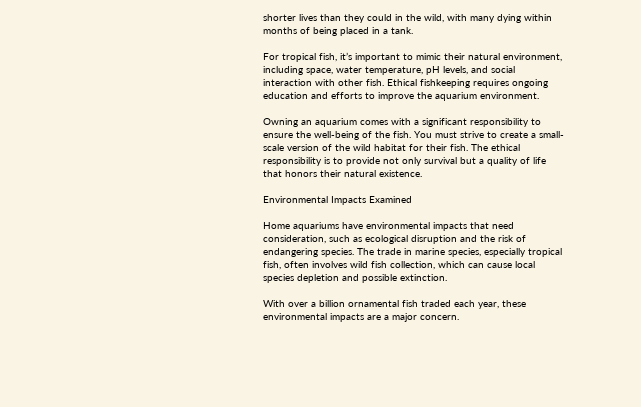shorter lives than they could in the wild, with many dying within months of being placed in a tank.

For tropical fish, it’s important to mimic their natural environment, including space, water temperature, pH levels, and social interaction with other fish. Ethical fishkeeping requires ongoing education and efforts to improve the aquarium environment.

Owning an aquarium comes with a significant responsibility to ensure the well-being of the fish. You must strive to create a small-scale version of the wild habitat for their fish. The ethical responsibility is to provide not only survival but a quality of life that honors their natural existence.

Environmental Impacts Examined

Home aquariums have environmental impacts that need consideration, such as ecological disruption and the risk of endangering species. The trade in marine species, especially tropical fish, often involves wild fish collection, which can cause local species depletion and possible extinction.

With over a billion ornamental fish traded each year, these environmental impacts are a major concern.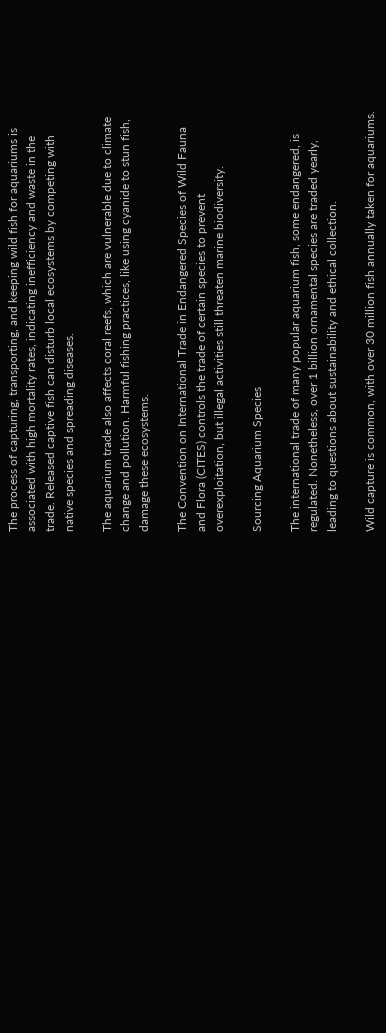The process of capturing, transporting, and keeping wild fish for aquariums is associated with high mortality rates, indicating inefficiency and waste in the trade. Released captive fish can disturb local ecosystems by competing with native species and spreading diseases.

The aquarium trade also affects coral reefs, which are vulnerable due to climate change and pollution. Harmful fishing practices, like using cyanide to stun fish, damage these ecosystems.

The Convention on International Trade in Endangered Species of Wild Fauna and Flora (CITES) controls the trade of certain species to prevent overexploitation, but illegal activities still threaten marine biodiversity.

Sourcing Aquarium Species

The international trade of many popular aquarium fish, some endangered, is regulated. Nonetheless, over 1 billion ornamental species are traded yearly, leading to questions about sustainability and ethical collection.

Wild capture is common, with over 30 million fish annually taken for aquariums.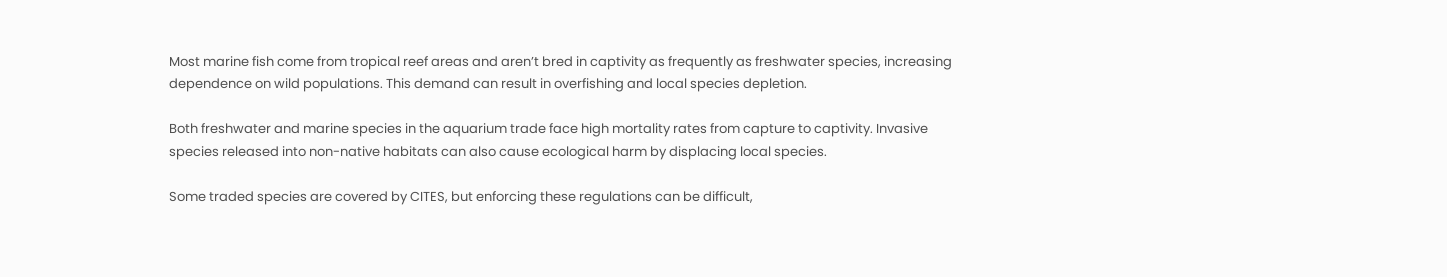Most marine fish come from tropical reef areas and aren’t bred in captivity as frequently as freshwater species, increasing dependence on wild populations. This demand can result in overfishing and local species depletion.

Both freshwater and marine species in the aquarium trade face high mortality rates from capture to captivity. Invasive species released into non-native habitats can also cause ecological harm by displacing local species.

Some traded species are covered by CITES, but enforcing these regulations can be difficult,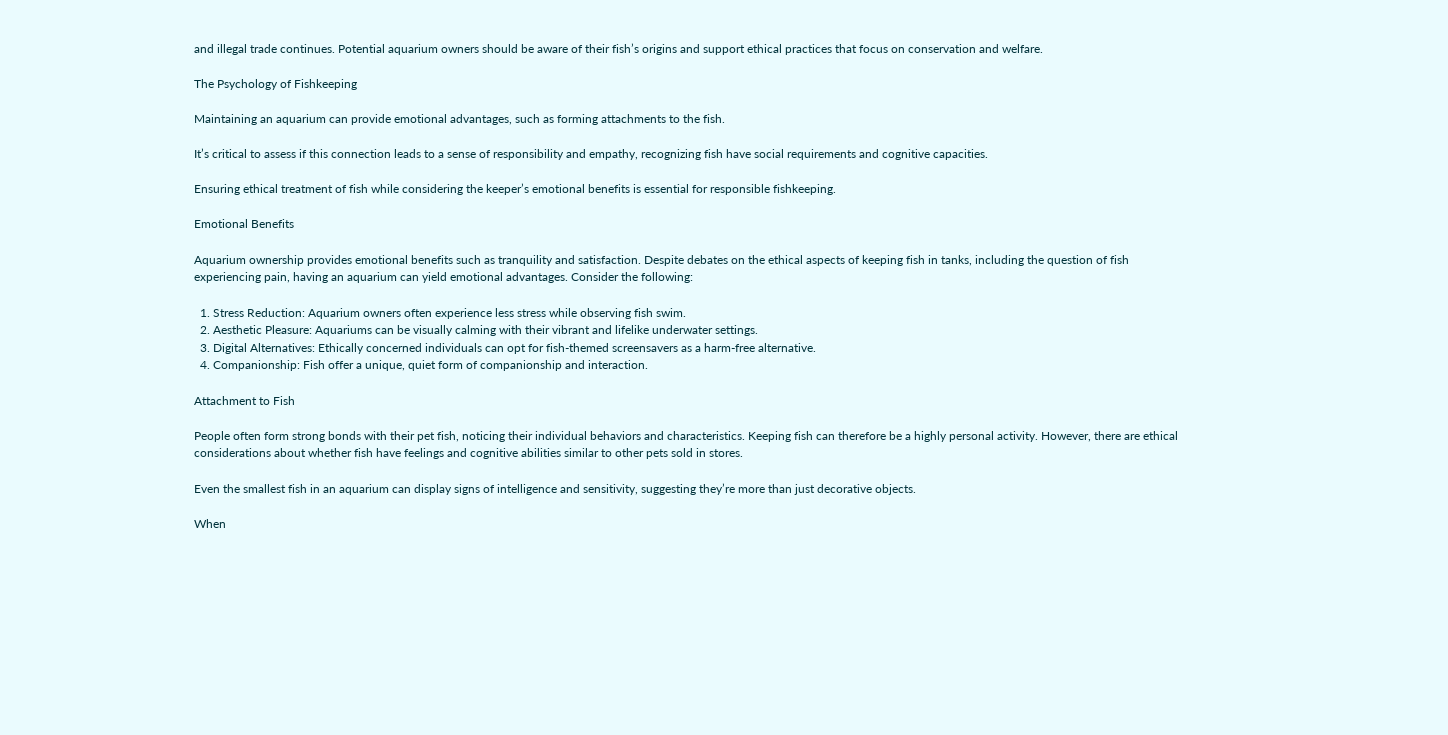and illegal trade continues. Potential aquarium owners should be aware of their fish’s origins and support ethical practices that focus on conservation and welfare.

The Psychology of Fishkeeping

Maintaining an aquarium can provide emotional advantages, such as forming attachments to the fish.

It’s critical to assess if this connection leads to a sense of responsibility and empathy, recognizing fish have social requirements and cognitive capacities.

Ensuring ethical treatment of fish while considering the keeper’s emotional benefits is essential for responsible fishkeeping.

Emotional Benefits

Aquarium ownership provides emotional benefits such as tranquility and satisfaction. Despite debates on the ethical aspects of keeping fish in tanks, including the question of fish experiencing pain, having an aquarium can yield emotional advantages. Consider the following:

  1. Stress Reduction: Aquarium owners often experience less stress while observing fish swim.
  2. Aesthetic Pleasure: Aquariums can be visually calming with their vibrant and lifelike underwater settings.
  3. Digital Alternatives: Ethically concerned individuals can opt for fish-themed screensavers as a harm-free alternative.
  4. Companionship: Fish offer a unique, quiet form of companionship and interaction.

Attachment to Fish

People often form strong bonds with their pet fish, noticing their individual behaviors and characteristics. Keeping fish can therefore be a highly personal activity. However, there are ethical considerations about whether fish have feelings and cognitive abilities similar to other pets sold in stores.

Even the smallest fish in an aquarium can display signs of intelligence and sensitivity, suggesting they’re more than just decorative objects.

When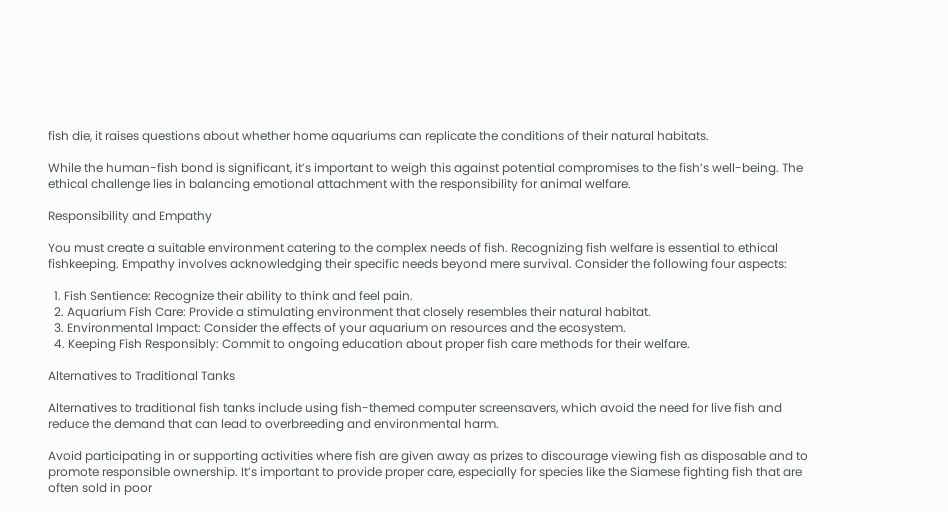fish die, it raises questions about whether home aquariums can replicate the conditions of their natural habitats.

While the human-fish bond is significant, it’s important to weigh this against potential compromises to the fish’s well-being. The ethical challenge lies in balancing emotional attachment with the responsibility for animal welfare.

Responsibility and Empathy

You must create a suitable environment catering to the complex needs of fish. Recognizing fish welfare is essential to ethical fishkeeping. Empathy involves acknowledging their specific needs beyond mere survival. Consider the following four aspects:

  1. Fish Sentience: Recognize their ability to think and feel pain.
  2. Aquarium Fish Care: Provide a stimulating environment that closely resembles their natural habitat.
  3. Environmental Impact: Consider the effects of your aquarium on resources and the ecosystem.
  4. Keeping Fish Responsibly: Commit to ongoing education about proper fish care methods for their welfare.

Alternatives to Traditional Tanks

Alternatives to traditional fish tanks include using fish-themed computer screensavers, which avoid the need for live fish and reduce the demand that can lead to overbreeding and environmental harm.

Avoid participating in or supporting activities where fish are given away as prizes to discourage viewing fish as disposable and to promote responsible ownership. It’s important to provide proper care, especially for species like the Siamese fighting fish that are often sold in poor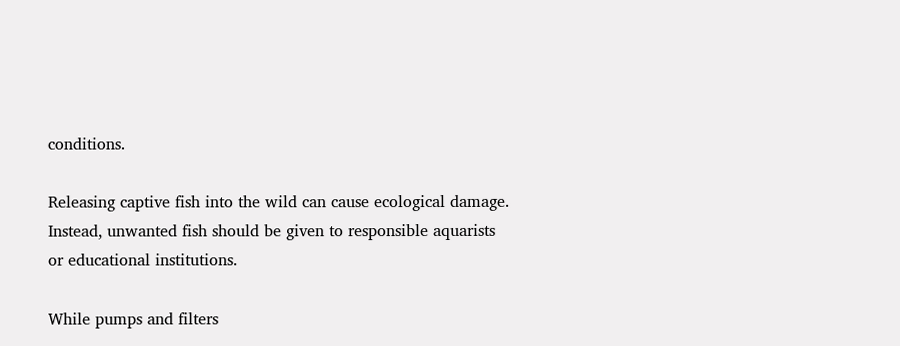conditions.

Releasing captive fish into the wild can cause ecological damage. Instead, unwanted fish should be given to responsible aquarists or educational institutions.

While pumps and filters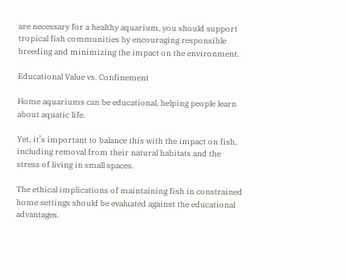are necessary for a healthy aquarium, you should support tropical fish communities by encouraging responsible breeding and minimizing the impact on the environment.

Educational Value vs. Confinement

Home aquariums can be educational, helping people learn about aquatic life.

Yet, it’s important to balance this with the impact on fish, including removal from their natural habitats and the stress of living in small spaces.

The ethical implications of maintaining fish in constrained home settings should be evaluated against the educational advantages.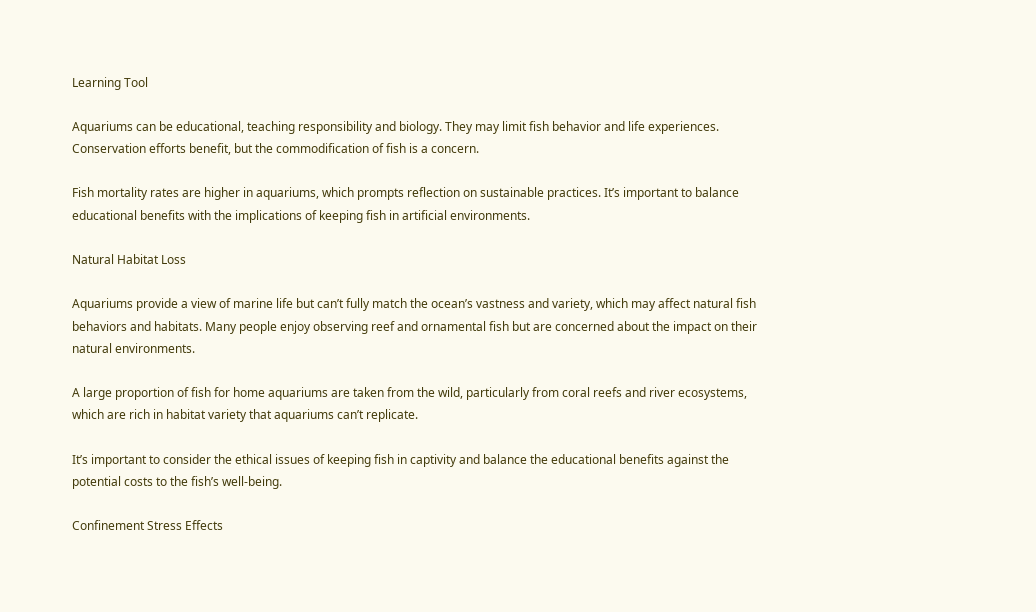Learning Tool

Aquariums can be educational, teaching responsibility and biology. They may limit fish behavior and life experiences. Conservation efforts benefit, but the commodification of fish is a concern.

Fish mortality rates are higher in aquariums, which prompts reflection on sustainable practices. It’s important to balance educational benefits with the implications of keeping fish in artificial environments.

Natural Habitat Loss

Aquariums provide a view of marine life but can’t fully match the ocean’s vastness and variety, which may affect natural fish behaviors and habitats. Many people enjoy observing reef and ornamental fish but are concerned about the impact on their natural environments.

A large proportion of fish for home aquariums are taken from the wild, particularly from coral reefs and river ecosystems, which are rich in habitat variety that aquariums can’t replicate.

It’s important to consider the ethical issues of keeping fish in captivity and balance the educational benefits against the potential costs to the fish’s well-being.

Confinement Stress Effects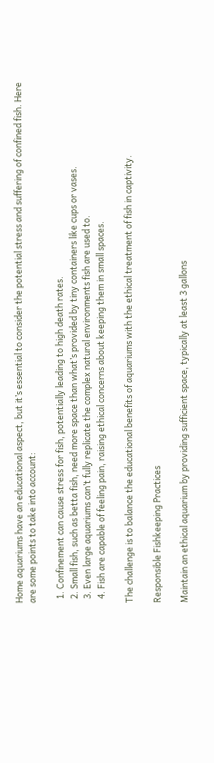Home aquariums have an educational aspect, but it’s essential to consider the potential stress and suffering of confined fish. Here are some points to take into account:

  1. Confinement can cause stress for fish, potentially leading to high death rates.
  2. Small fish, such as betta fish, need more space than what’s provided by tiny containers like cups or vases.
  3. Even large aquariums can’t fully replicate the complex natural environments fish are used to.
  4. Fish are capable of feeling pain, raising ethical concerns about keeping them in small spaces.

The challenge is to balance the educational benefits of aquariums with the ethical treatment of fish in captivity.

Responsible Fishkeeping Practices

Maintain an ethical aquarium by providing sufficient space, typically at least 3 gallons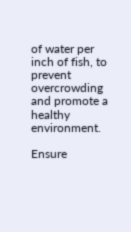of water per inch of fish, to prevent overcrowding and promote a healthy environment.

Ensure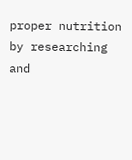proper nutrition by researching and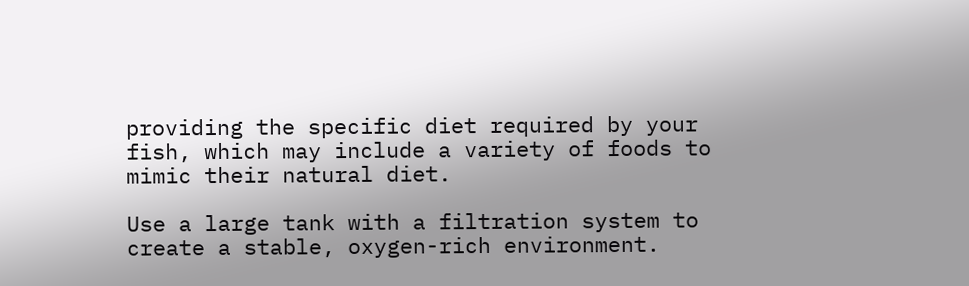providing the specific diet required by your fish, which may include a variety of foods to mimic their natural diet.

Use a large tank with a filtration system to create a stable, oxygen-rich environment.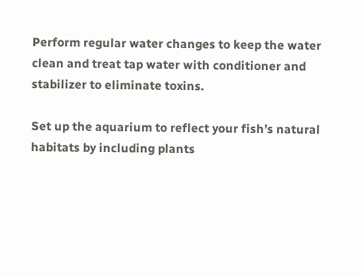Perform regular water changes to keep the water clean and treat tap water with conditioner and stabilizer to eliminate toxins.

Set up the aquarium to reflect your fish’s natural habitats by including plants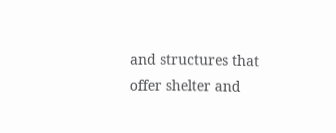and structures that offer shelter and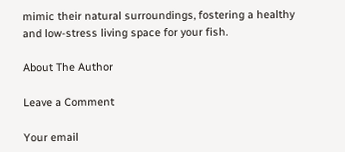mimic their natural surroundings, fostering a healthy and low-stress living space for your fish.

About The Author

Leave a Comment

Your email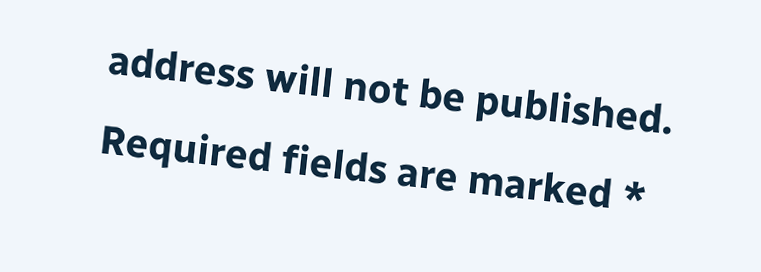address will not be published. Required fields are marked *